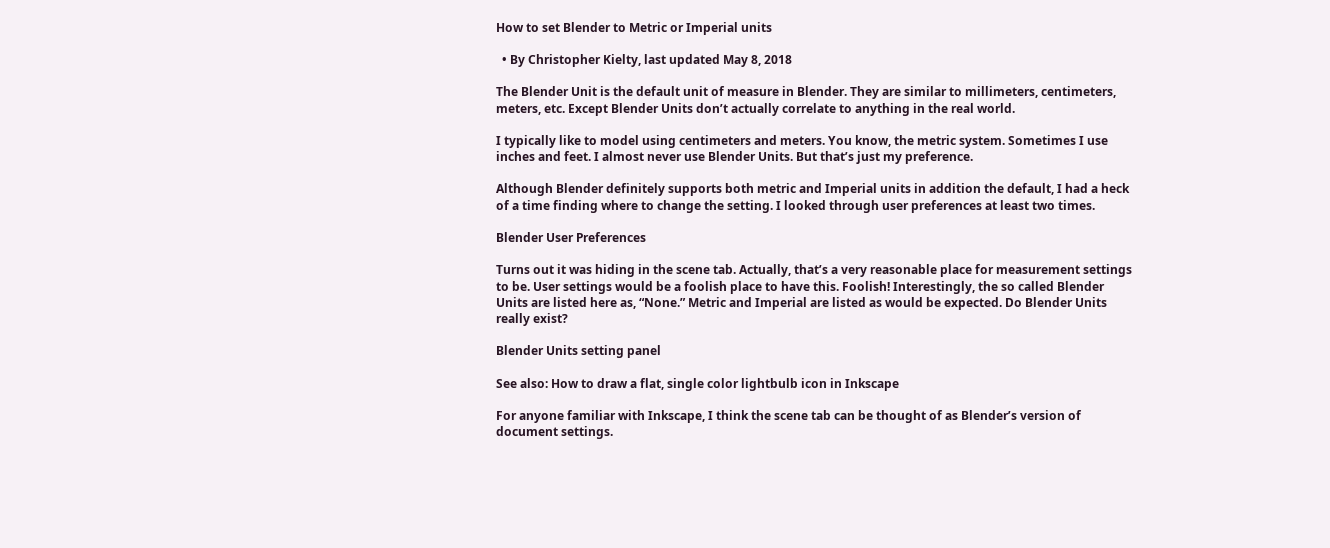How to set Blender to Metric or Imperial units

  • By Christopher Kielty, last updated May 8, 2018

The Blender Unit is the default unit of measure in Blender. They are similar to millimeters, centimeters, meters, etc. Except Blender Units don’t actually correlate to anything in the real world.

I typically like to model using centimeters and meters. You know, the metric system. Sometimes I use inches and feet. I almost never use Blender Units. But that’s just my preference.

Although Blender definitely supports both metric and Imperial units in addition the default, I had a heck of a time finding where to change the setting. I looked through user preferences at least two times.

Blender User Preferences

Turns out it was hiding in the scene tab. Actually, that’s a very reasonable place for measurement settings to be. User settings would be a foolish place to have this. Foolish! Interestingly, the so called Blender Units are listed here as, “None.” Metric and Imperial are listed as would be expected. Do Blender Units really exist?

Blender Units setting panel

See also: How to draw a flat, single color lightbulb icon in Inkscape

For anyone familiar with Inkscape, I think the scene tab can be thought of as Blender’s version of document settings.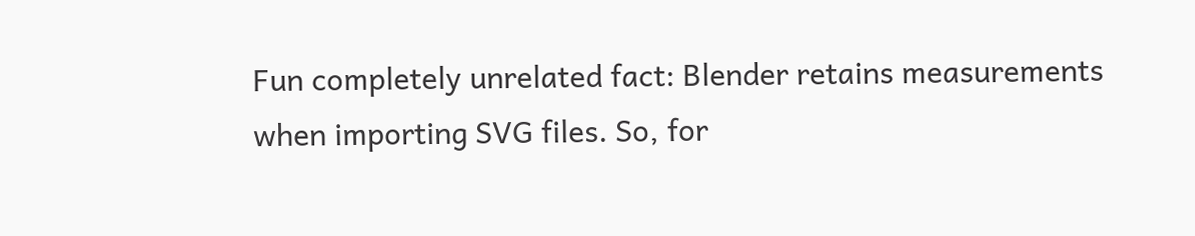Fun completely unrelated fact: Blender retains measurements when importing SVG files. So, for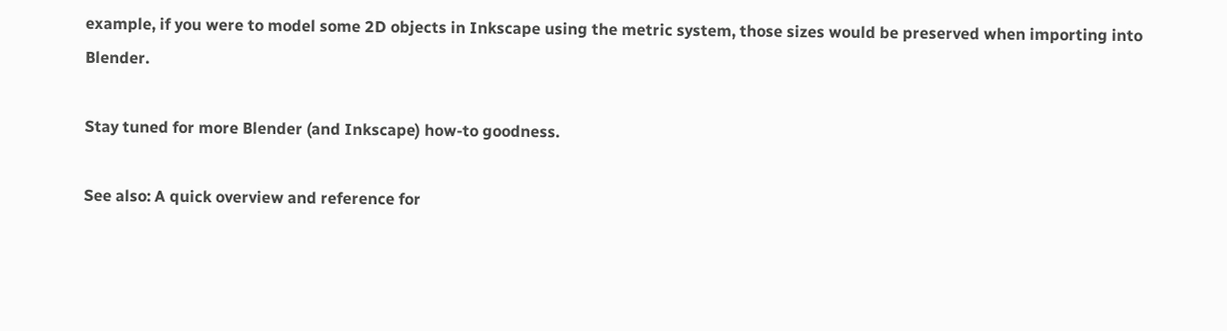example, if you were to model some 2D objects in Inkscape using the metric system, those sizes would be preserved when importing into Blender.

Stay tuned for more Blender (and Inkscape) how-to goodness.

See also: A quick overview and reference for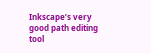Inkscape’s very good path editing tool